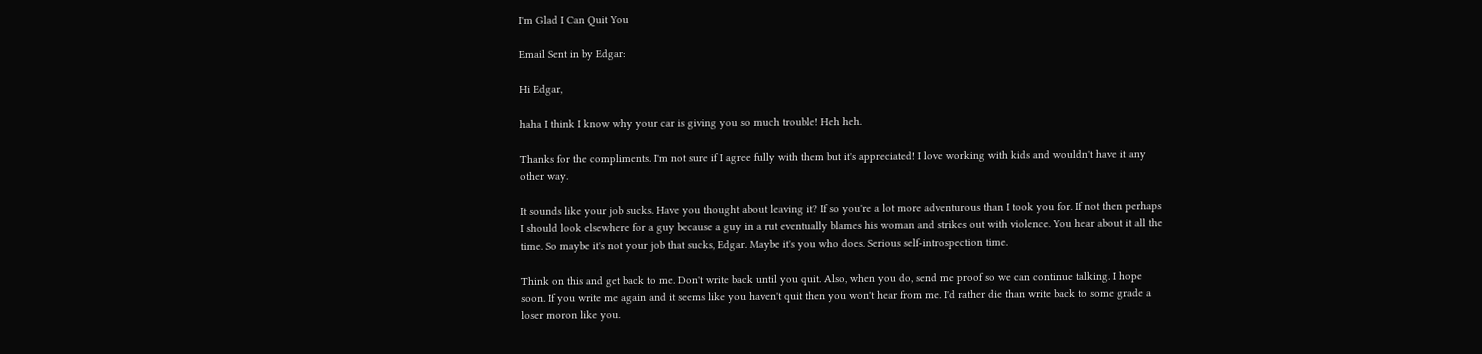I'm Glad I Can Quit You

Email Sent in by Edgar:

Hi Edgar,

haha I think I know why your car is giving you so much trouble! Heh heh.

Thanks for the compliments. I'm not sure if I agree fully with them but it's appreciated! I love working with kids and wouldn't have it any other way.

It sounds like your job sucks. Have you thought about leaving it? If so you're a lot more adventurous than I took you for. If not then perhaps I should look elsewhere for a guy because a guy in a rut eventually blames his woman and strikes out with violence. You hear about it all the time. So maybe it's not your job that sucks, Edgar. Maybe it's you who does. Serious self-introspection time.

Think on this and get back to me. Don't write back until you quit. Also, when you do, send me proof so we can continue talking. I hope soon. If you write me again and it seems like you haven't quit then you won't hear from me. I'd rather die than write back to some grade a loser moron like you.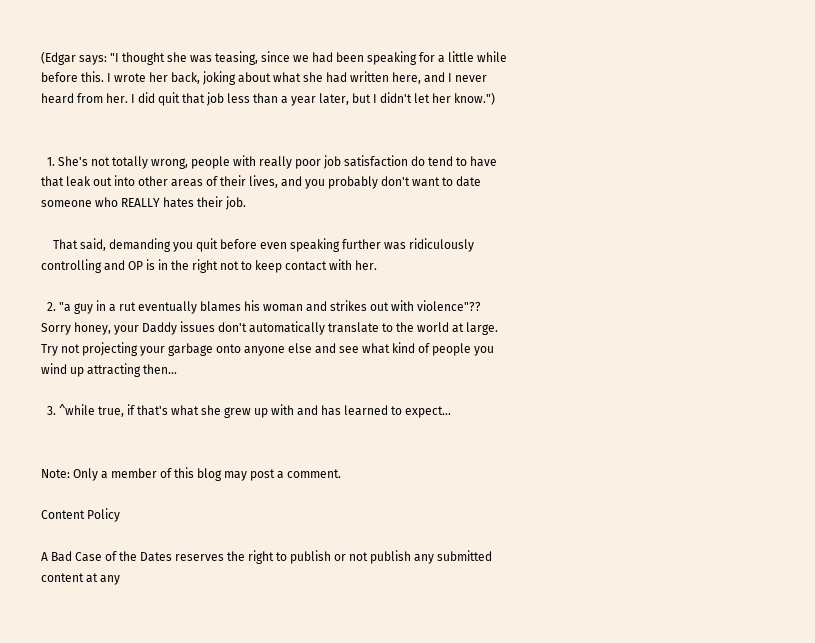(Edgar says: "I thought she was teasing, since we had been speaking for a little while before this. I wrote her back, joking about what she had written here, and I never heard from her. I did quit that job less than a year later, but I didn't let her know.")


  1. She's not totally wrong, people with really poor job satisfaction do tend to have that leak out into other areas of their lives, and you probably don't want to date someone who REALLY hates their job.

    That said, demanding you quit before even speaking further was ridiculously controlling and OP is in the right not to keep contact with her.

  2. "a guy in a rut eventually blames his woman and strikes out with violence"?? Sorry honey, your Daddy issues don't automatically translate to the world at large. Try not projecting your garbage onto anyone else and see what kind of people you wind up attracting then...

  3. ^while true, if that's what she grew up with and has learned to expect...


Note: Only a member of this blog may post a comment.

Content Policy

A Bad Case of the Dates reserves the right to publish or not publish any submitted content at any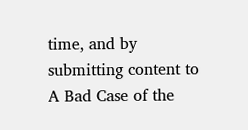time, and by submitting content to A Bad Case of the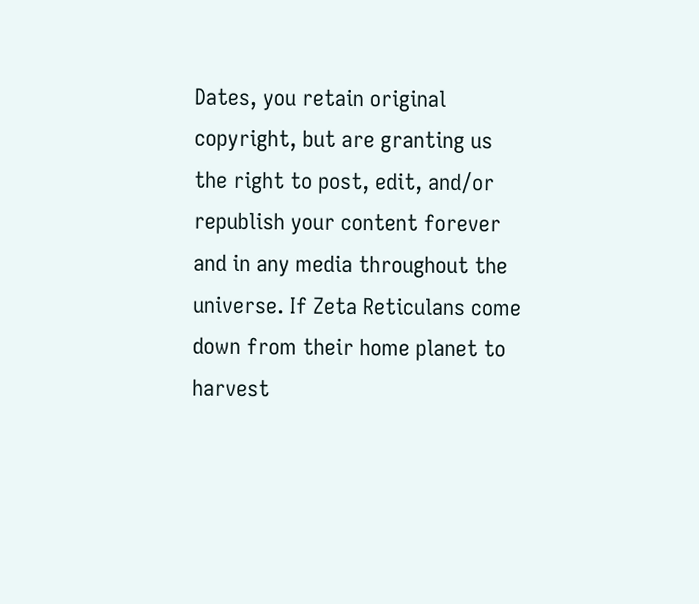Dates, you retain original copyright, but are granting us the right to post, edit, and/or republish your content forever and in any media throughout the universe. If Zeta Reticulans come down from their home planet to harvest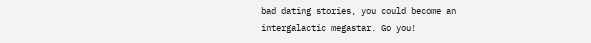bad dating stories, you could become an intergalactic megastar. Go you!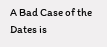A Bad Case of the Dates is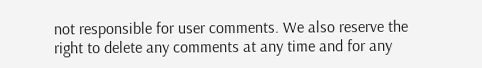not responsible for user comments. We also reserve the right to delete any comments at any time and for any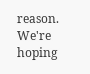reason. We're hoping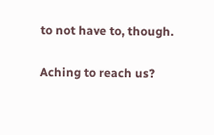to not have to, though.

Aching to reach us?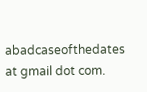abadcaseofthedates at gmail dot com.